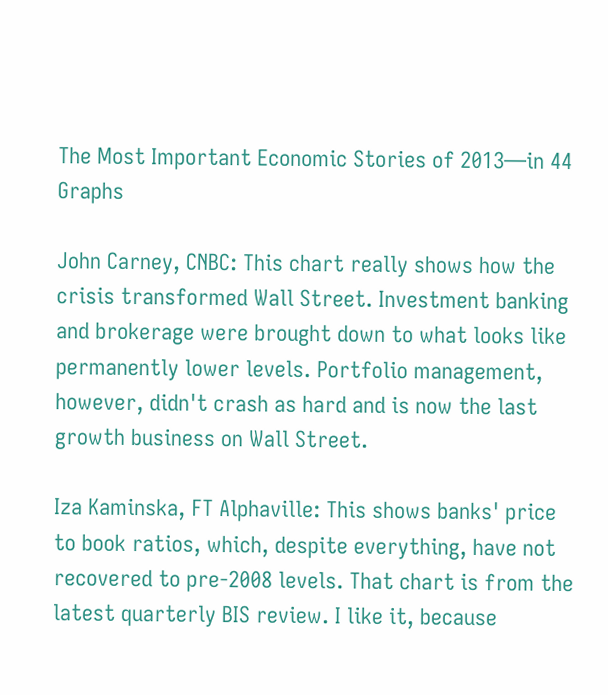The Most Important Economic Stories of 2013—in 44 Graphs

John Carney, CNBC: This chart really shows how the crisis transformed Wall Street. Investment banking and brokerage were brought down to what looks like permanently lower levels. Portfolio management, however, didn't crash as hard and is now the last growth business on Wall Street.

Iza Kaminska, FT Alphaville: This shows banks' price to book ratios, which, despite everything, have not recovered to pre-2008 levels. That chart is from the latest quarterly BIS review. I like it, because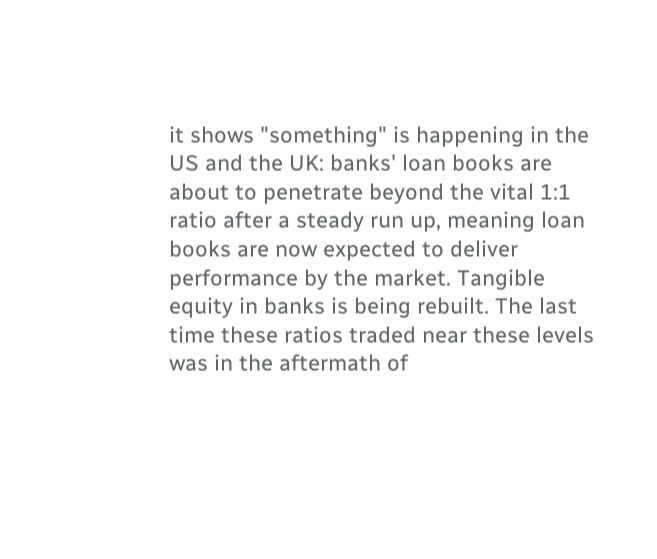it shows "something" is happening in the US and the UK: banks' loan books are about to penetrate beyond the vital 1:1 ratio after a steady run up, meaning loan books are now expected to deliver performance by the market. Tangible equity in banks is being rebuilt. The last time these ratios traded near these levels was in the aftermath of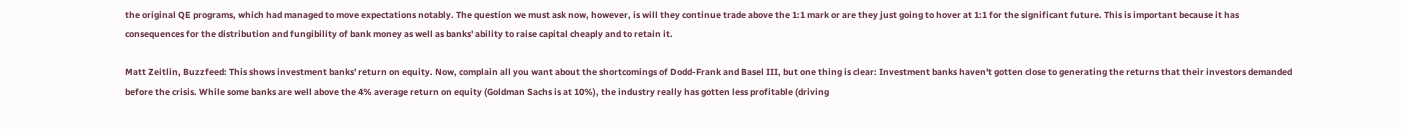the original QE programs, which had managed to move expectations notably. The question we must ask now, however, is will they continue trade above the 1:1 mark or are they just going to hover at 1:1 for the significant future. This is important because it has consequences for the distribution and fungibility of bank money as well as banks' ability to raise capital cheaply and to retain it.

Matt Zeitlin, Buzzfeed: This shows investment banks' return on equity. Now, complain all you want about the shortcomings of Dodd-Frank and Basel III, but one thing is clear: Investment banks haven't gotten close to generating the returns that their investors demanded before the crisis. While some banks are well above the 4% average return on equity (Goldman Sachs is at 10%), the industry really has gotten less profitable (driving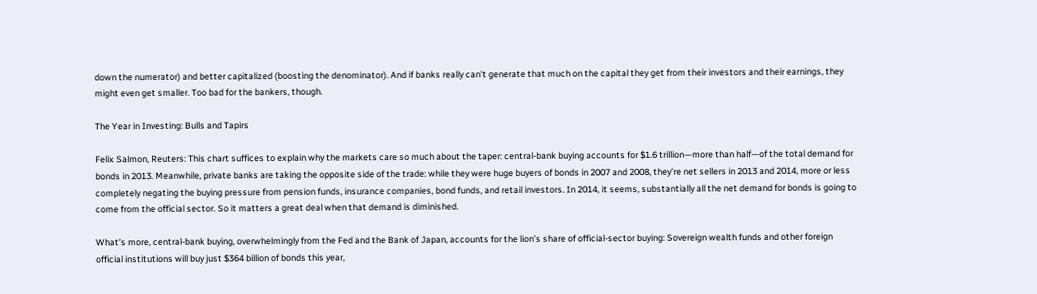down the numerator) and better capitalized (boosting the denominator). And if banks really can't generate that much on the capital they get from their investors and their earnings, they might even get smaller. Too bad for the bankers, though.

The Year in Investing: Bulls and Tapirs

Felix Salmon, Reuters: This chart suffices to explain why the markets care so much about the taper: central-bank buying accounts for $1.6 trillion—more than half—of the total demand for bonds in 2013. Meanwhile, private banks are taking the opposite side of the trade: while they were huge buyers of bonds in 2007 and 2008, they’re net sellers in 2013 and 2014, more or less completely negating the buying pressure from pension funds, insurance companies, bond funds, and retail investors. In 2014, it seems, substantially all the net demand for bonds is going to come from the official sector. So it matters a great deal when that demand is diminished.

What’s more, central-bank buying, overwhelmingly from the Fed and the Bank of Japan, accounts for the lion’s share of official-sector buying: Sovereign wealth funds and other foreign official institutions will buy just $364 billion of bonds this year,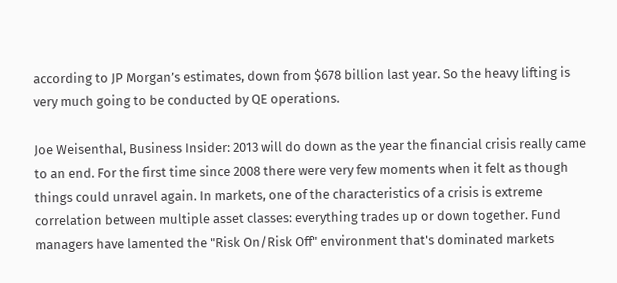according to JP Morgan’s estimates, down from $678 billion last year. So the heavy lifting is very much going to be conducted by QE operations.

Joe Weisenthal, Business Insider: 2013 will do down as the year the financial crisis really came to an end. For the first time since 2008 there were very few moments when it felt as though things could unravel again. In markets, one of the characteristics of a crisis is extreme correlation between multiple asset classes: everything trades up or down together. Fund managers have lamented the "Risk On/Risk Off" environment that's dominated markets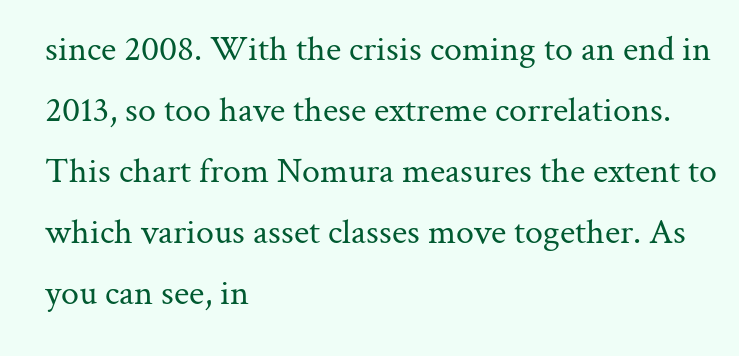since 2008. With the crisis coming to an end in 2013, so too have these extreme correlations. This chart from Nomura measures the extent to which various asset classes move together. As you can see, in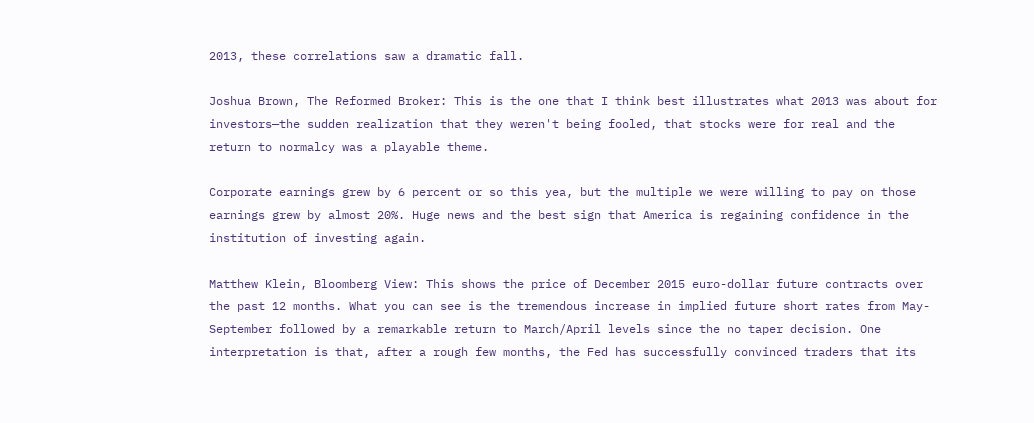2013, these correlations saw a dramatic fall.

Joshua Brown, The Reformed Broker: This is the one that I think best illustrates what 2013 was about for investors—the sudden realization that they weren't being fooled, that stocks were for real and the return to normalcy was a playable theme.

Corporate earnings grew by 6 percent or so this yea, but the multiple we were willing to pay on those earnings grew by almost 20%. Huge news and the best sign that America is regaining confidence in the institution of investing again.

Matthew Klein, Bloomberg View: This shows the price of December 2015 euro-dollar future contracts over the past 12 months. What you can see is the tremendous increase in implied future short rates from May-September followed by a remarkable return to March/April levels since the no taper decision. One interpretation is that, after a rough few months, the Fed has successfully convinced traders that its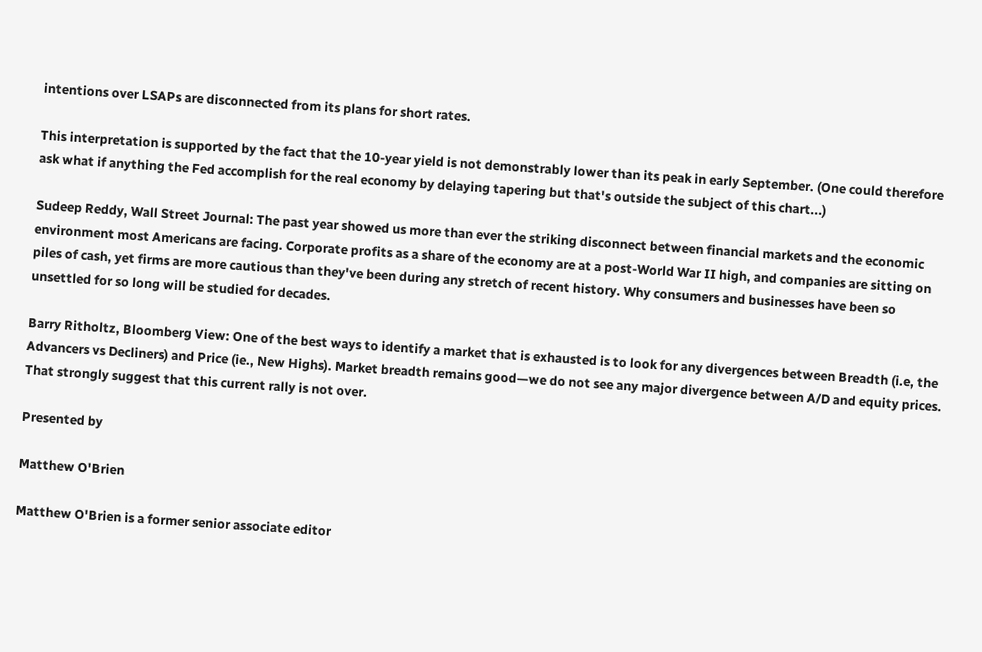intentions over LSAPs are disconnected from its plans for short rates.

This interpretation is supported by the fact that the 10-year yield is not demonstrably lower than its peak in early September. (One could therefore ask what if anything the Fed accomplish for the real economy by delaying tapering but that's outside the subject of this chart...)

Sudeep Reddy, Wall Street Journal: The past year showed us more than ever the striking disconnect between financial markets and the economic environment most Americans are facing. Corporate profits as a share of the economy are at a post-World War II high, and companies are sitting on piles of cash, yet firms are more cautious than they've been during any stretch of recent history. Why consumers and businesses have been so unsettled for so long will be studied for decades.

Barry Ritholtz, Bloomberg View: One of the best ways to identify a market that is exhausted is to look for any divergences between Breadth (i.e, the Advancers vs Decliners) and Price (ie., New Highs). Market breadth remains good—we do not see any major divergence between A/D and equity prices. That strongly suggest that this current rally is not over.

Presented by

Matthew O'Brien

Matthew O'Brien is a former senior associate editor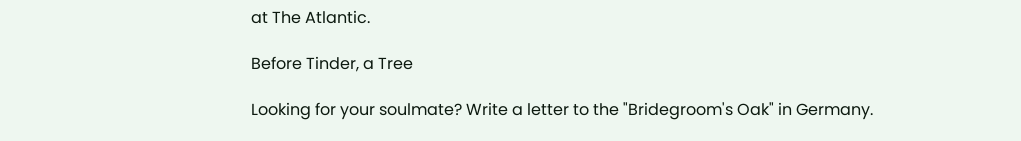at The Atlantic.

Before Tinder, a Tree

Looking for your soulmate? Write a letter to the "Bridegroom's Oak" in Germany.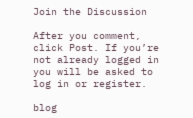Join the Discussion

After you comment, click Post. If you’re not already logged in you will be asked to log in or register.

blog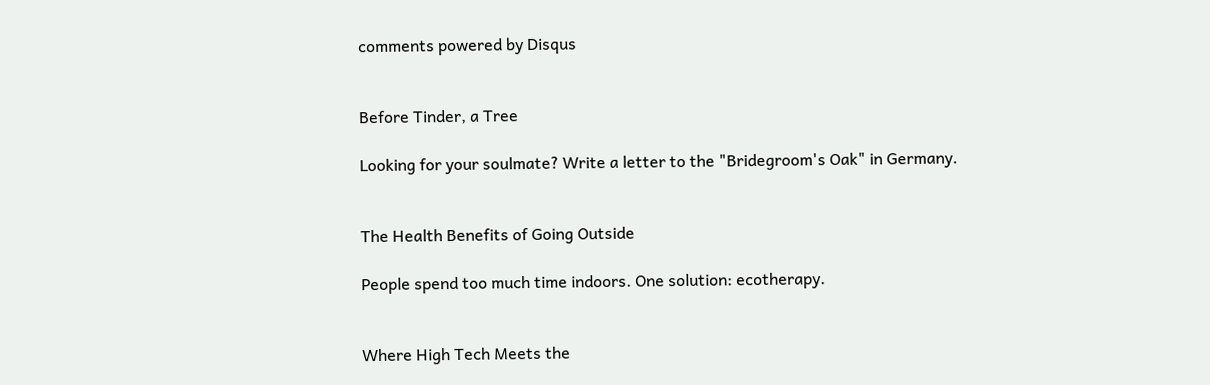comments powered by Disqus


Before Tinder, a Tree

Looking for your soulmate? Write a letter to the "Bridegroom's Oak" in Germany.


The Health Benefits of Going Outside

People spend too much time indoors. One solution: ecotherapy.


Where High Tech Meets the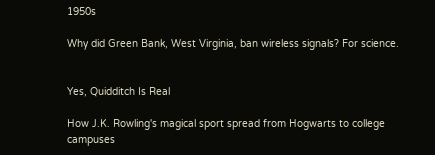1950s

Why did Green Bank, West Virginia, ban wireless signals? For science.


Yes, Quidditch Is Real

How J.K. Rowling's magical sport spread from Hogwarts to college campuses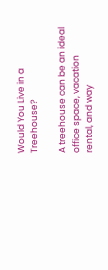Would You Live in a Treehouse?

A treehouse can be an ideal office space, vacation rental, and way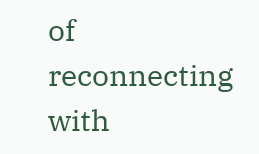of reconnecting with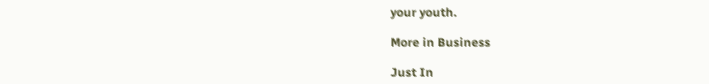your youth.

More in Business

Just In